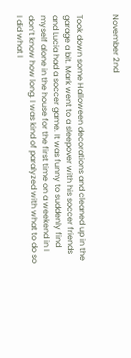November 2nd


Took down some Halloween decorations and cleaned up in the garage a bit. Mark went to a sleepover with his soccer friends and Lucia had a soccer game. It was funny to suddenly find myself alone in the house for the first time on a weekend in I don’t know how long. I was kind of paralyzed with what to do so I did what I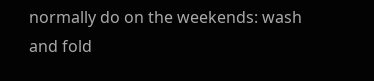normally do on the weekends: wash and fold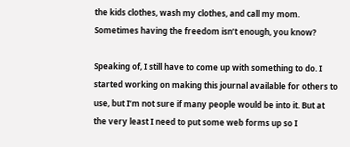the kids clothes, wash my clothes, and call my mom. Sometimes having the freedom isn’t enough, you know?

Speaking of, I still have to come up with something to do. I started working on making this journal available for others to use, but I’m not sure if many people would be into it. But at the very least I need to put some web forms up so I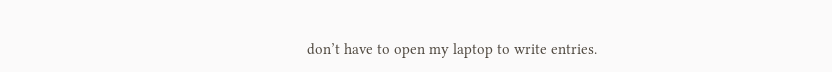don’t have to open my laptop to write entries.